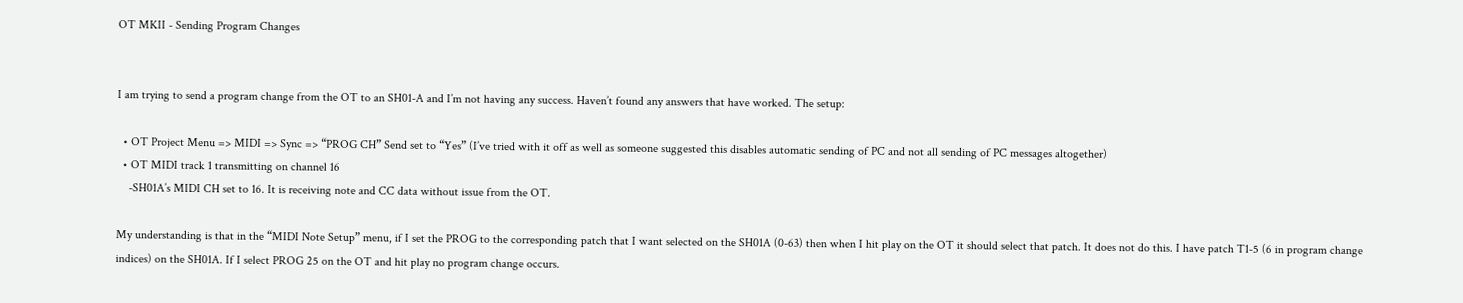OT MKII - Sending Program Changes


I am trying to send a program change from the OT to an SH01-A and I’m not having any success. Haven’t found any answers that have worked. The setup:

  • OT Project Menu => MIDI => Sync => “PROG CH” Send set to “Yes” (I’ve tried with it off as well as someone suggested this disables automatic sending of PC and not all sending of PC messages altogether)
  • OT MIDI track 1 transmitting on channel 16
    -SH01A’s MIDI CH set to 16. It is receiving note and CC data without issue from the OT.

My understanding is that in the “MIDI Note Setup” menu, if I set the PROG to the corresponding patch that I want selected on the SH01A (0-63) then when I hit play on the OT it should select that patch. It does not do this. I have patch T1-5 (6 in program change indices) on the SH01A. If I select PROG 25 on the OT and hit play no program change occurs.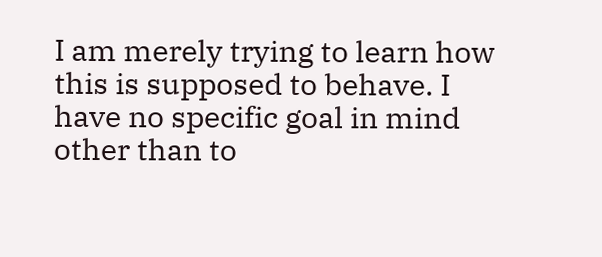I am merely trying to learn how this is supposed to behave. I have no specific goal in mind other than to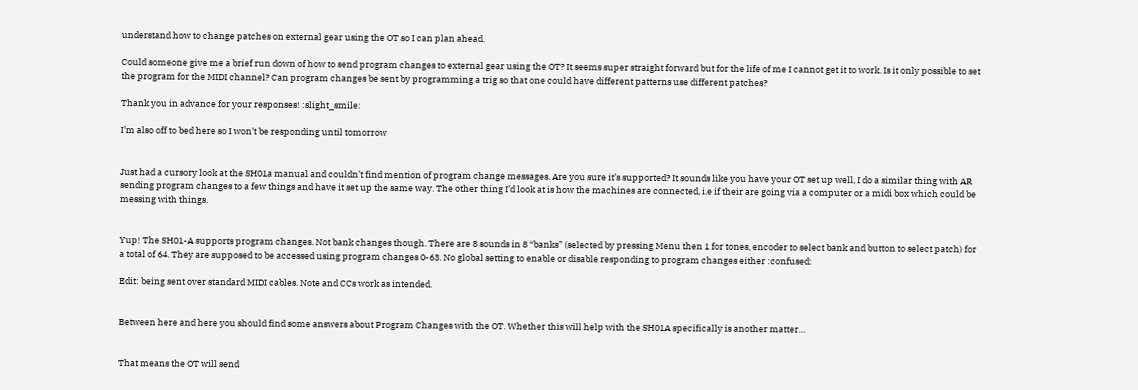understand how to change patches on external gear using the OT so I can plan ahead.

Could someone give me a brief run down of how to send program changes to external gear using the OT? It seems super straight forward but for the life of me I cannot get it to work. Is it only possible to set the program for the MIDI channel? Can program changes be sent by programming a trig so that one could have different patterns use different patches?

Thank you in advance for your responses! :slight_smile:

I’m also off to bed here so I won’t be responding until tomorrow


Just had a cursory look at the SH01a manual and couldn’t find mention of program change messages. Are you sure it’s supported? It sounds like you have your OT set up well, I do a similar thing with AR sending program changes to a few things and have it set up the same way. The other thing I’d look at is how the machines are connected, i.e if their are going via a computer or a midi box which could be messing with things.


Yup! The SH01-A supports program changes. Not bank changes though. There are 8 sounds in 8 “banks” (selected by pressing Menu then 1 for tones, encoder to select bank and button to select patch) for a total of 64. They are supposed to be accessed using program changes 0-63. No global setting to enable or disable responding to program changes either :confused:

Edit: being sent over standard MIDI cables. Note and CCs work as intended.


Between here and here you should find some answers about Program Changes with the OT. Whether this will help with the SH01A specifically is another matter…


That means the OT will send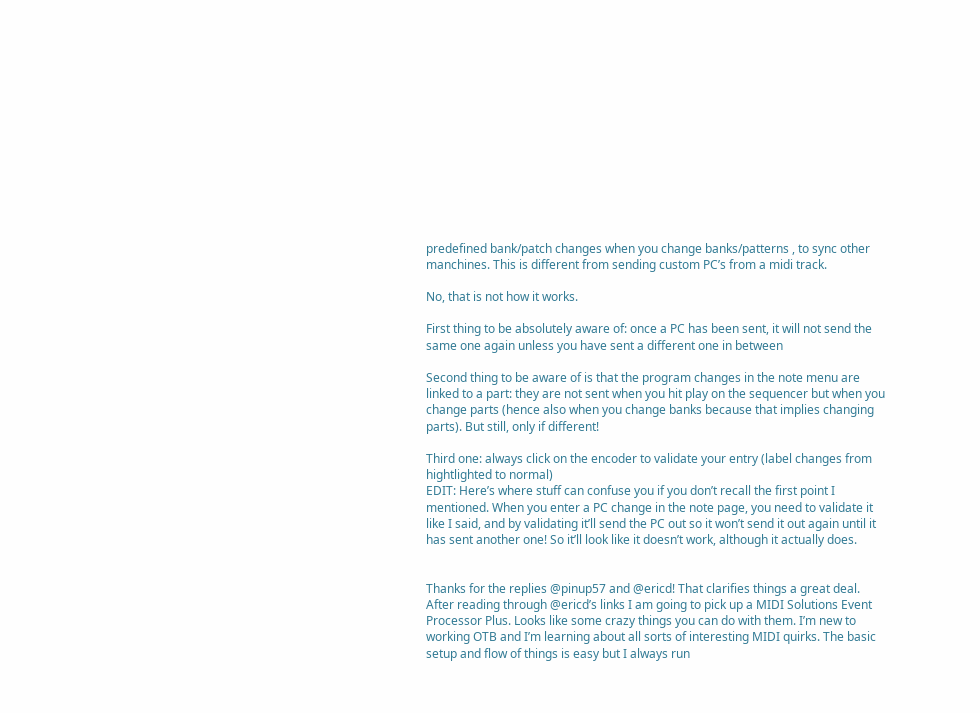predefined bank/patch changes when you change banks/patterns , to sync other manchines. This is different from sending custom PC’s from a midi track.

No, that is not how it works.

First thing to be absolutely aware of: once a PC has been sent, it will not send the same one again unless you have sent a different one in between

Second thing to be aware of is that the program changes in the note menu are linked to a part: they are not sent when you hit play on the sequencer but when you change parts (hence also when you change banks because that implies changing parts). But still, only if different!

Third one: always click on the encoder to validate your entry (label changes from hightlighted to normal)
EDIT: Here’s where stuff can confuse you if you don’t recall the first point I mentioned. When you enter a PC change in the note page, you need to validate it like I said, and by validating it’ll send the PC out so it won’t send it out again until it has sent another one! So it’ll look like it doesn’t work, although it actually does.


Thanks for the replies @pinup57 and @ericd! That clarifies things a great deal. After reading through @ericd’s links I am going to pick up a MIDI Solutions Event Processor Plus. Looks like some crazy things you can do with them. I’m new to working OTB and I’m learning about all sorts of interesting MIDI quirks. The basic setup and flow of things is easy but I always run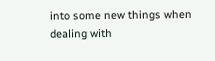into some new things when dealing with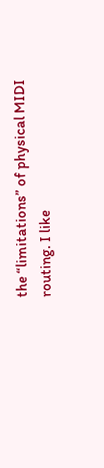the “limitations” of physical MIDI routing. I like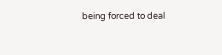being forced to deal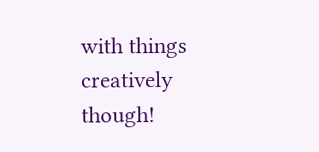with things creatively though!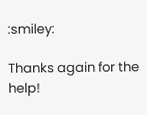:smiley:

Thanks again for the help!